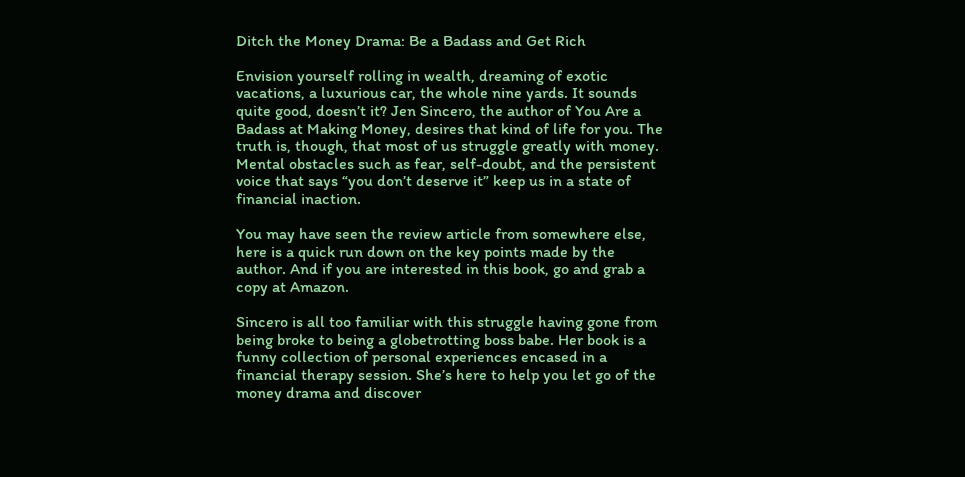Ditch the Money Drama: Be a Badass and Get Rich

Envision yourself rolling in wealth, dreaming of exotic vacations, a luxurious car, the whole nine yards. It sounds quite good, doesn’t it? Jen Sincero, the author of You Are a Badass at Making Money, desires that kind of life for you. The truth is, though, that most of us struggle greatly with money. Mental obstacles such as fear, self-doubt, and the persistent voice that says “you don’t deserve it” keep us in a state of financial inaction.

You may have seen the review article from somewhere else, here is a quick run down on the key points made by the author. And if you are interested in this book, go and grab a copy at Amazon.

Sincero is all too familiar with this struggle having gone from being broke to being a globetrotting boss babe. Her book is a funny collection of personal experiences encased in a financial therapy session. She’s here to help you let go of the money drama and discover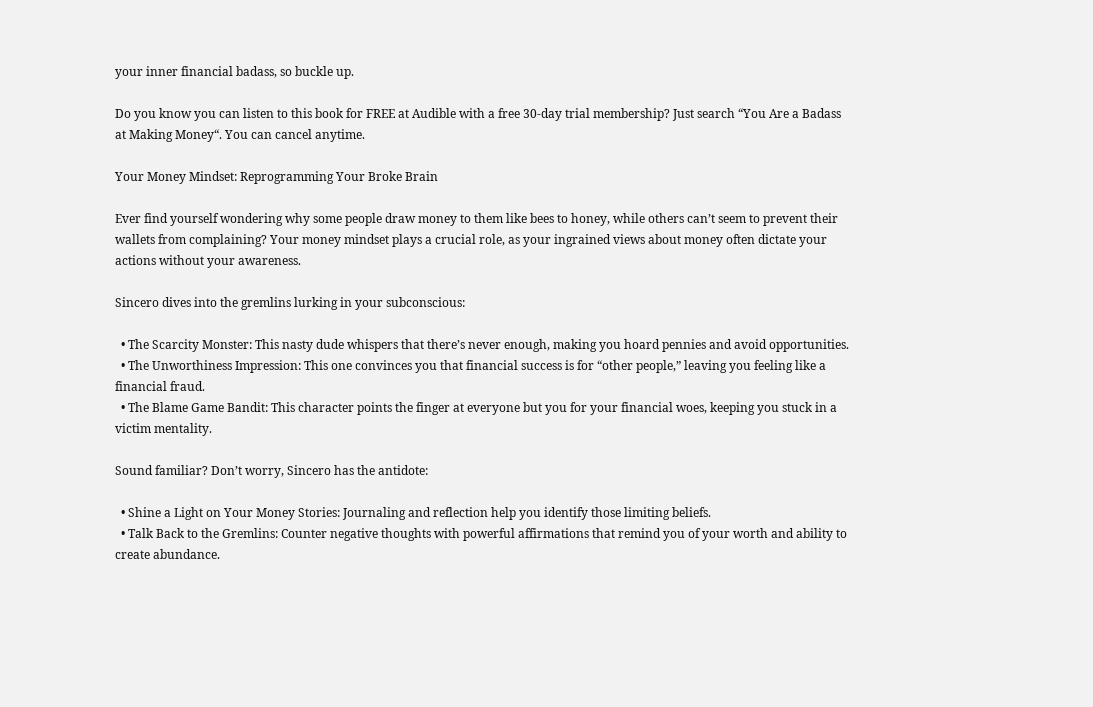your inner financial badass, so buckle up.

Do you know you can listen to this book for FREE at Audible with a free 30-day trial membership? Just search “You Are a Badass at Making Money“. You can cancel anytime.

Your Money Mindset: Reprogramming Your Broke Brain

Ever find yourself wondering why some people draw money to them like bees to honey, while others can’t seem to prevent their wallets from complaining? Your money mindset plays a crucial role, as your ingrained views about money often dictate your actions without your awareness.

Sincero dives into the gremlins lurking in your subconscious:

  • The Scarcity Monster: This nasty dude whispers that there’s never enough, making you hoard pennies and avoid opportunities.
  • The Unworthiness Impression: This one convinces you that financial success is for “other people,” leaving you feeling like a financial fraud.
  • The Blame Game Bandit: This character points the finger at everyone but you for your financial woes, keeping you stuck in a victim mentality.

Sound familiar? Don’t worry, Sincero has the antidote:

  • Shine a Light on Your Money Stories: Journaling and reflection help you identify those limiting beliefs.
  • Talk Back to the Gremlins: Counter negative thoughts with powerful affirmations that remind you of your worth and ability to create abundance.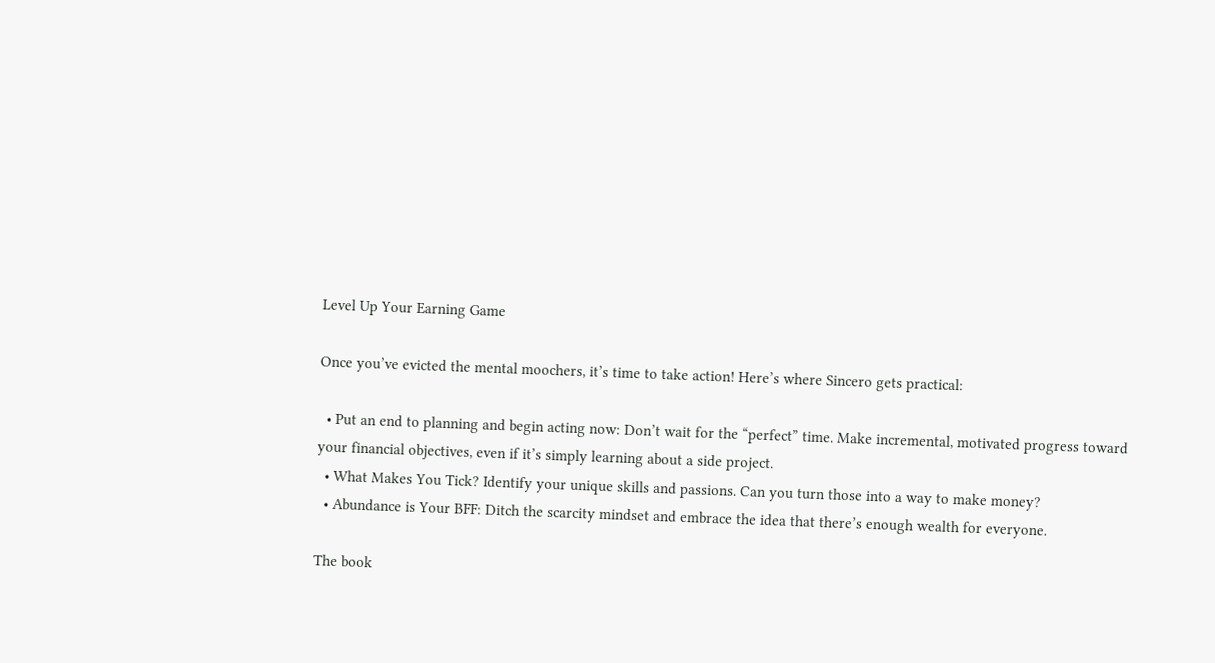Level Up Your Earning Game

Once you’ve evicted the mental moochers, it’s time to take action! Here’s where Sincero gets practical:

  • Put an end to planning and begin acting now: Don’t wait for the “perfect” time. Make incremental, motivated progress toward your financial objectives, even if it’s simply learning about a side project.
  • What Makes You Tick? Identify your unique skills and passions. Can you turn those into a way to make money?
  • Abundance is Your BFF: Ditch the scarcity mindset and embrace the idea that there’s enough wealth for everyone.

The book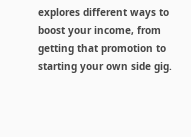explores different ways to boost your income, from getting that promotion to starting your own side gig.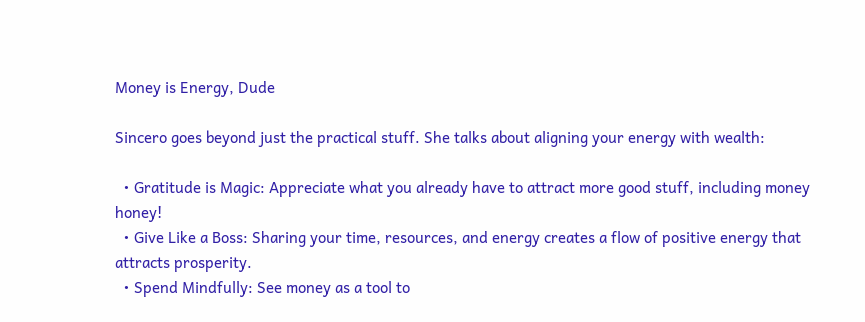Money is Energy, Dude

Sincero goes beyond just the practical stuff. She talks about aligning your energy with wealth:

  • Gratitude is Magic: Appreciate what you already have to attract more good stuff, including money honey!
  • Give Like a Boss: Sharing your time, resources, and energy creates a flow of positive energy that attracts prosperity.
  • Spend Mindfully: See money as a tool to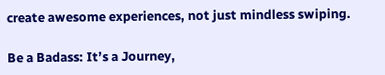create awesome experiences, not just mindless swiping.

Be a Badass: It’s a Journey,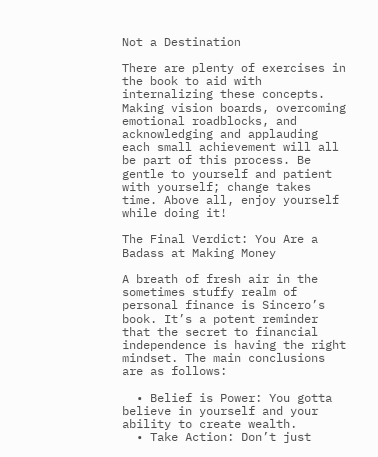Not a Destination

There are plenty of exercises in the book to aid with internalizing these concepts. Making vision boards, overcoming emotional roadblocks, and acknowledging and applauding each small achievement will all be part of this process. Be gentle to yourself and patient with yourself; change takes time. Above all, enjoy yourself while doing it!

The Final Verdict: You Are a Badass at Making Money

A breath of fresh air in the sometimes stuffy realm of personal finance is Sincero’s book. It’s a potent reminder that the secret to financial independence is having the right mindset. The main conclusions are as follows:

  • Belief is Power: You gotta believe in yourself and your ability to create wealth.
  • Take Action: Don’t just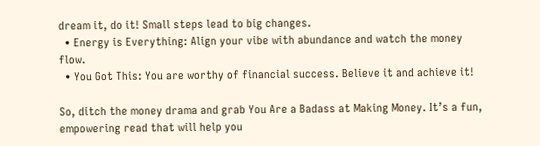dream it, do it! Small steps lead to big changes.
  • Energy is Everything: Align your vibe with abundance and watch the money flow.
  • You Got This: You are worthy of financial success. Believe it and achieve it!

So, ditch the money drama and grab You Are a Badass at Making Money. It’s a fun, empowering read that will help you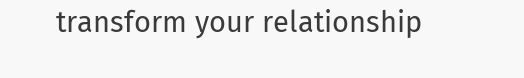transform your relationship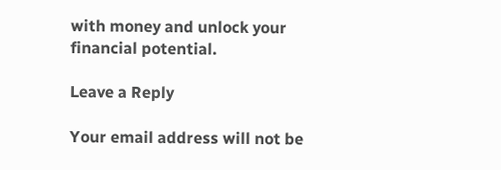with money and unlock your financial potential.

Leave a Reply

Your email address will not be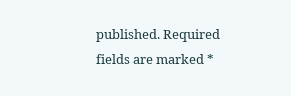published. Required fields are marked *